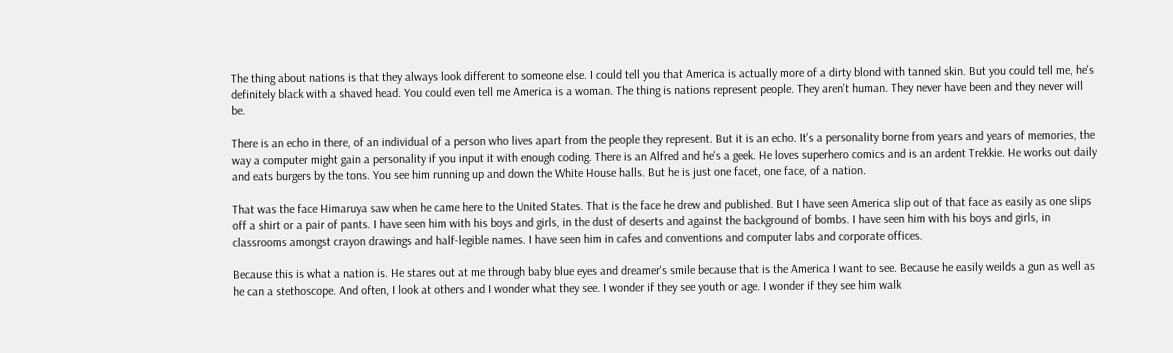The thing about nations is that they always look different to someone else. I could tell you that America is actually more of a dirty blond with tanned skin. But you could tell me, he's definitely black with a shaved head. You could even tell me America is a woman. The thing is nations represent people. They aren't human. They never have been and they never will be.

There is an echo in there, of an individual of a person who lives apart from the people they represent. But it is an echo. It's a personality borne from years and years of memories, the way a computer might gain a personality if you input it with enough coding. There is an Alfred and he's a geek. He loves superhero comics and is an ardent Trekkie. He works out daily and eats burgers by the tons. You see him running up and down the White House halls. But he is just one facet, one face, of a nation.

That was the face Himaruya saw when he came here to the United States. That is the face he drew and published. But I have seen America slip out of that face as easily as one slips off a shirt or a pair of pants. I have seen him with his boys and girls, in the dust of deserts and against the background of bombs. I have seen him with his boys and girls, in classrooms amongst crayon drawings and half-legible names. I have seen him in cafes and conventions and computer labs and corporate offices.

Because this is what a nation is. He stares out at me through baby blue eyes and dreamer's smile because that is the America I want to see. Because he easily weilds a gun as well as he can a stethoscope. And often, I look at others and I wonder what they see. I wonder if they see youth or age. I wonder if they see him walk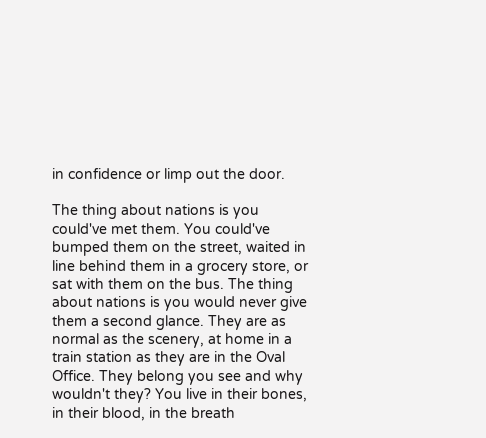in confidence or limp out the door.

The thing about nations is you could've met them. You could've bumped them on the street, waited in line behind them in a grocery store, or sat with them on the bus. The thing about nations is you would never give them a second glance. They are as normal as the scenery, at home in a train station as they are in the Oval Office. They belong you see and why wouldn't they? You live in their bones, in their blood, in the breath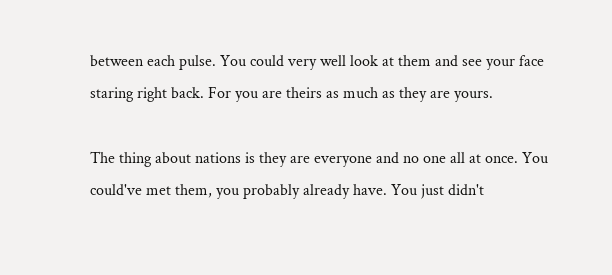between each pulse. You could very well look at them and see your face staring right back. For you are theirs as much as they are yours.

The thing about nations is they are everyone and no one all at once. You could've met them, you probably already have. You just didn't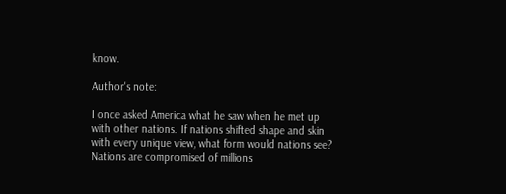know.

Author's note:

I once asked America what he saw when he met up with other nations. If nations shifted shape and skin with every unique view, what form would nations see? Nations are compromised of millions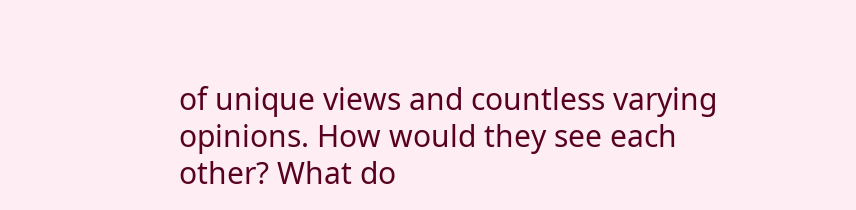of unique views and countless varying opinions. How would they see each other? What do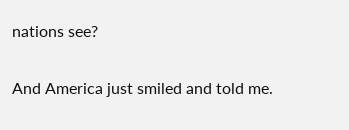nations see?

And America just smiled and told me.